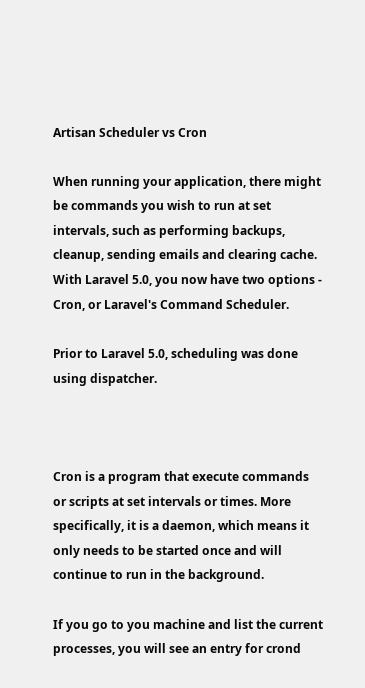Artisan Scheduler vs Cron

When running your application, there might be commands you wish to run at set intervals, such as performing backups, cleanup, sending emails and clearing cache. With Laravel 5.0, you now have two options - Cron, or Laravel's Command Scheduler.

Prior to Laravel 5.0, scheduling was done using dispatcher.



Cron is a program that execute commands or scripts at set intervals or times. More specifically, it is a daemon, which means it only needs to be started once and will continue to run in the background.

If you go to you machine and list the current processes, you will see an entry for crond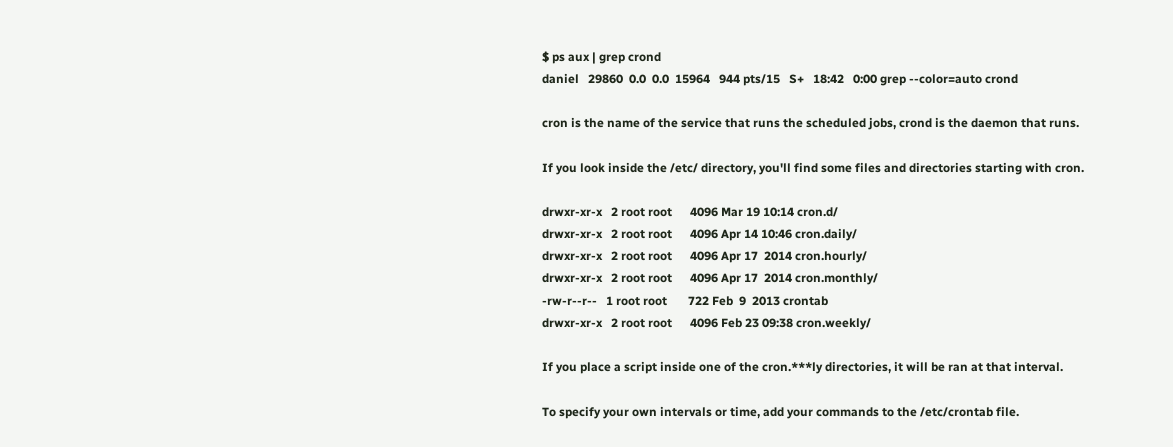$ ps aux | grep crond
daniel   29860  0.0  0.0  15964   944 pts/15   S+   18:42   0:00 grep --color=auto crond

cron is the name of the service that runs the scheduled jobs, crond is the daemon that runs.

If you look inside the /etc/ directory, you'll find some files and directories starting with cron.

drwxr-xr-x   2 root root      4096 Mar 19 10:14 cron.d/
drwxr-xr-x   2 root root      4096 Apr 14 10:46 cron.daily/
drwxr-xr-x   2 root root      4096 Apr 17  2014 cron.hourly/
drwxr-xr-x   2 root root      4096 Apr 17  2014 cron.monthly/
-rw-r--r--   1 root root       722 Feb  9  2013 crontab
drwxr-xr-x   2 root root      4096 Feb 23 09:38 cron.weekly/

If you place a script inside one of the cron.***ly directories, it will be ran at that interval.

To specify your own intervals or time, add your commands to the /etc/crontab file.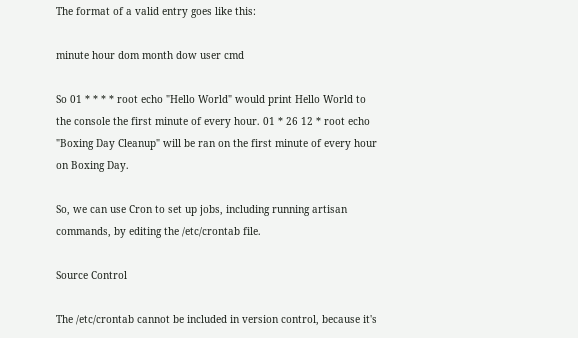The format of a valid entry goes like this:

minute hour dom month dow user cmd

So 01 * * * * root echo "Hello World" would print Hello World to the console the first minute of every hour. 01 * 26 12 * root echo "Boxing Day Cleanup" will be ran on the first minute of every hour on Boxing Day.

So, we can use Cron to set up jobs, including running artisan commands, by editing the /etc/crontab file.

Source Control

The /etc/crontab cannot be included in version control, because it's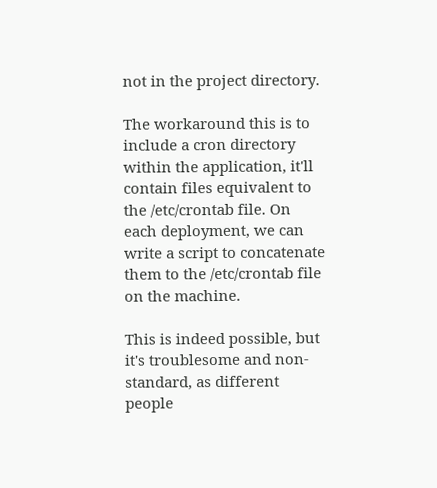not in the project directory.

The workaround this is to include a cron directory within the application, it'll contain files equivalent to the /etc/crontab file. On each deployment, we can write a script to concatenate them to the /etc/crontab file on the machine.

This is indeed possible, but it's troublesome and non-standard, as different people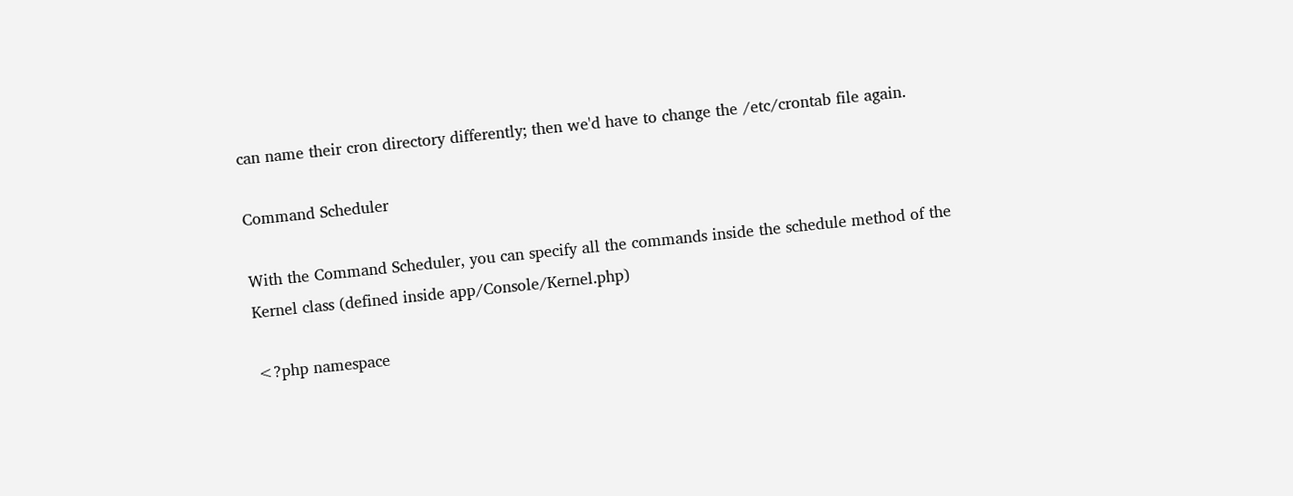can name their cron directory differently; then we'd have to change the /etc/crontab file again.

Command Scheduler

With the Command Scheduler, you can specify all the commands inside the schedule method of the Kernel class (defined inside app/Console/Kernel.php)

<?php namespace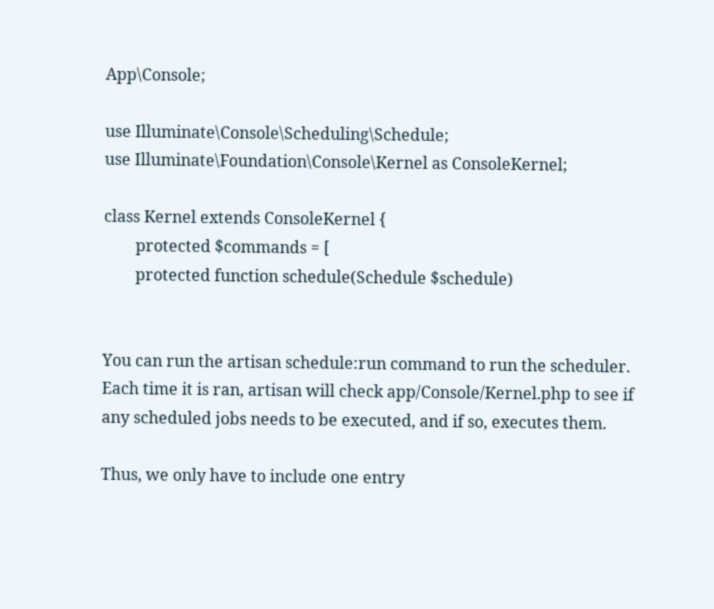App\Console;

use Illuminate\Console\Scheduling\Schedule;
use Illuminate\Foundation\Console\Kernel as ConsoleKernel;

class Kernel extends ConsoleKernel {
        protected $commands = [
        protected function schedule(Schedule $schedule)


You can run the artisan schedule:run command to run the scheduler. Each time it is ran, artisan will check app/Console/Kernel.php to see if any scheduled jobs needs to be executed, and if so, executes them.

Thus, we only have to include one entry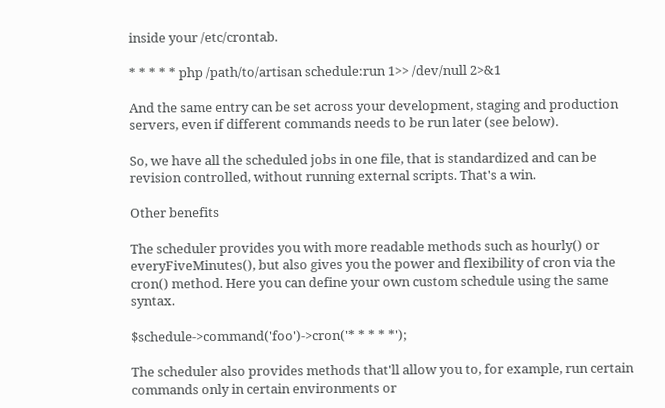inside your /etc/crontab.

* * * * * php /path/to/artisan schedule:run 1>> /dev/null 2>&1

And the same entry can be set across your development, staging and production servers, even if different commands needs to be run later (see below).

So, we have all the scheduled jobs in one file, that is standardized and can be revision controlled, without running external scripts. That's a win.

Other benefits

The scheduler provides you with more readable methods such as hourly() or everyFiveMinutes(), but also gives you the power and flexibility of cron via the cron() method. Here you can define your own custom schedule using the same syntax.

$schedule->command('foo')->cron('* * * * *');

The scheduler also provides methods that'll allow you to, for example, run certain commands only in certain environments or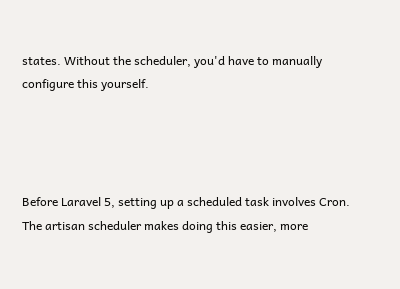states. Without the scheduler, you'd have to manually configure this yourself.




Before Laravel 5, setting up a scheduled task involves Cron. The artisan scheduler makes doing this easier, more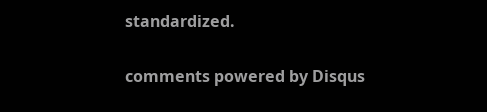standardized.

comments powered by Disqus